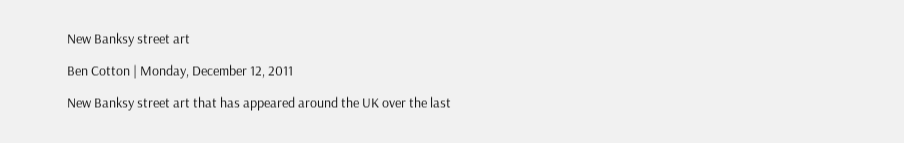New Banksy street art

Ben Cotton | Monday, December 12, 2011

New Banksy street art that has appeared around the UK over the last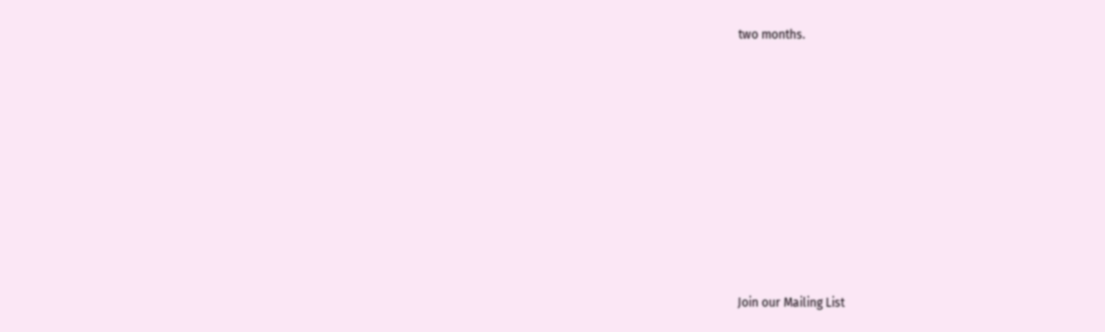two months.









Join our Mailing List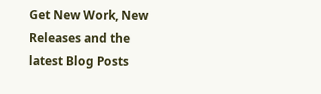Get New Work, New Releases and the latest Blog Posts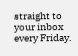straight to your inbox every Friday.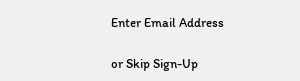Enter Email Address

or Skip Sign-Up